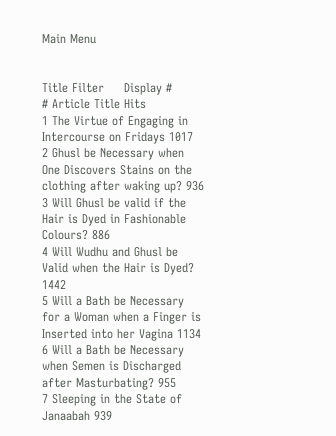Main Menu


Title Filter     Display #
# Article Title Hits
1 The Virtue of Engaging in Intercourse on Fridays 1017
2 Ghusl be Necessary when One Discovers Stains on the clothing after waking up? 936
3 Will Ghusl be valid if the Hair is Dyed in Fashionable Colours? 886
4 Will Wudhu and Ghusl be Valid when the Hair is Dyed? 1442
5 Will a Bath be Necessary for a Woman when a Finger is Inserted into her Vagina 1134
6 Will a Bath be Necessary when Semen is Discharged after Masturbating? 955
7 Sleeping in the State of Janaabah 939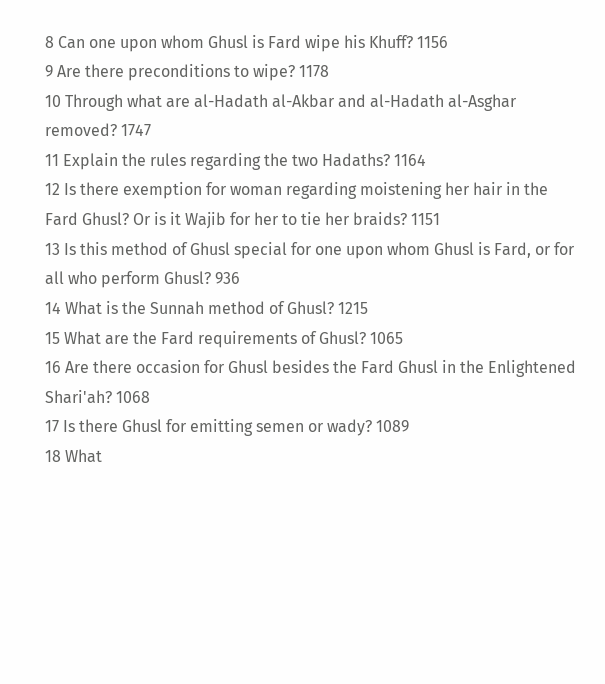8 Can one upon whom Ghusl is Fard wipe his Khuff? 1156
9 Are there preconditions to wipe? 1178
10 Through what are al-Hadath al-Akbar and al-Hadath al-Asghar removed? 1747
11 Explain the rules regarding the two Hadaths? 1164
12 Is there exemption for woman regarding moistening her hair in the Fard Ghusl? Or is it Wajib for her to tie her braids? 1151
13 Is this method of Ghusl special for one upon whom Ghusl is Fard, or for all who perform Ghusl? 936
14 What is the Sunnah method of Ghusl? 1215
15 What are the Fard requirements of Ghusl? 1065
16 Are there occasion for Ghusl besides the Fard Ghusl in the Enlightened Shari'ah? 1068
17 Is there Ghusl for emitting semen or wady? 1089
18 What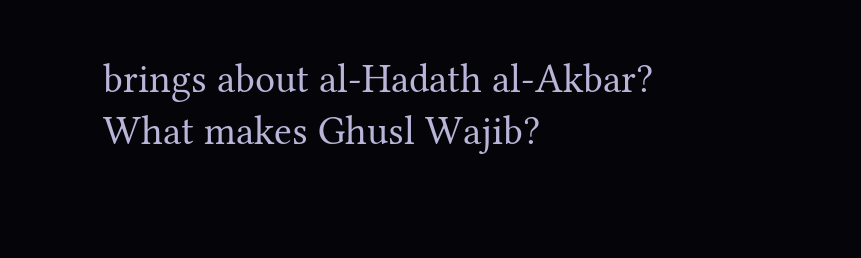brings about al-Hadath al-Akbar? What makes Ghusl Wajib?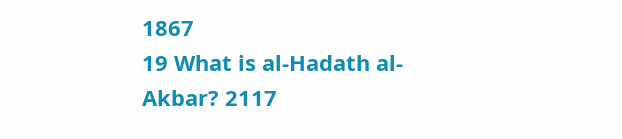1867
19 What is al-Hadath al-Akbar? 2117